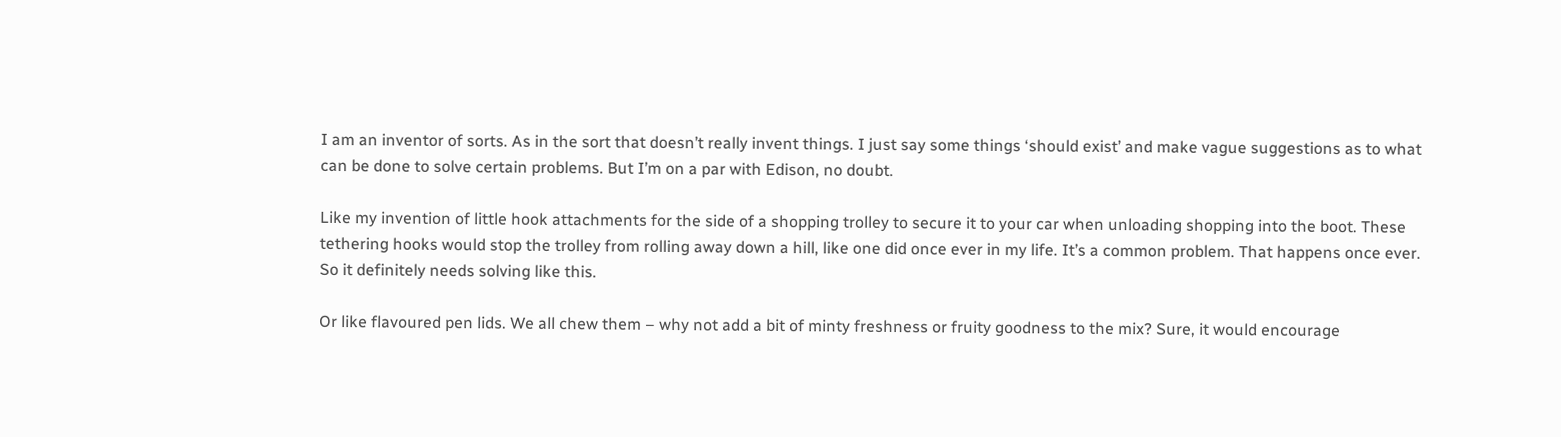I am an inventor of sorts. As in the sort that doesn’t really invent things. I just say some things ‘should exist’ and make vague suggestions as to what can be done to solve certain problems. But I’m on a par with Edison, no doubt.

Like my invention of little hook attachments for the side of a shopping trolley to secure it to your car when unloading shopping into the boot. These tethering hooks would stop the trolley from rolling away down a hill, like one did once ever in my life. It’s a common problem. That happens once ever. So it definitely needs solving like this.

Or like flavoured pen lids. We all chew them – why not add a bit of minty freshness or fruity goodness to the mix? Sure, it would encourage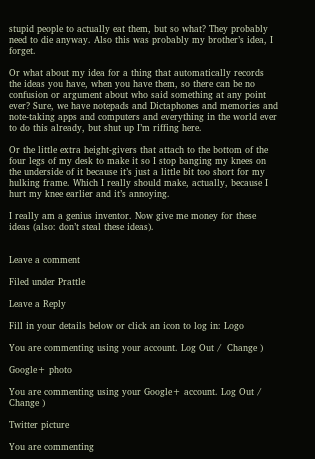stupid people to actually eat them, but so what? They probably need to die anyway. Also this was probably my brother’s idea, I forget.

Or what about my idea for a thing that automatically records the ideas you have, when you have them, so there can be no confusion or argument about who said something at any point ever? Sure, we have notepads and Dictaphones and memories and note-taking apps and computers and everything in the world ever to do this already, but shut up I’m riffing here.

Or the little extra height-givers that attach to the bottom of the four legs of my desk to make it so I stop banging my knees on the underside of it because it’s just a little bit too short for my hulking frame. Which I really should make, actually, because I hurt my knee earlier and it’s annoying.

I really am a genius inventor. Now give me money for these ideas (also: don’t steal these ideas).


Leave a comment

Filed under Prattle

Leave a Reply

Fill in your details below or click an icon to log in: Logo

You are commenting using your account. Log Out /  Change )

Google+ photo

You are commenting using your Google+ account. Log Out /  Change )

Twitter picture

You are commenting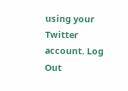using your Twitter account. Log Out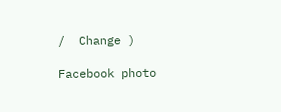/  Change )

Facebook photo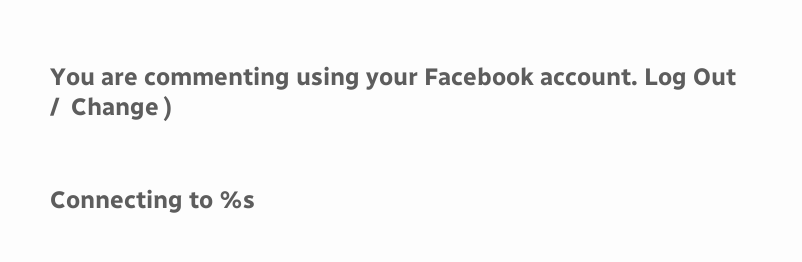You are commenting using your Facebook account. Log Out /  Change )


Connecting to %s